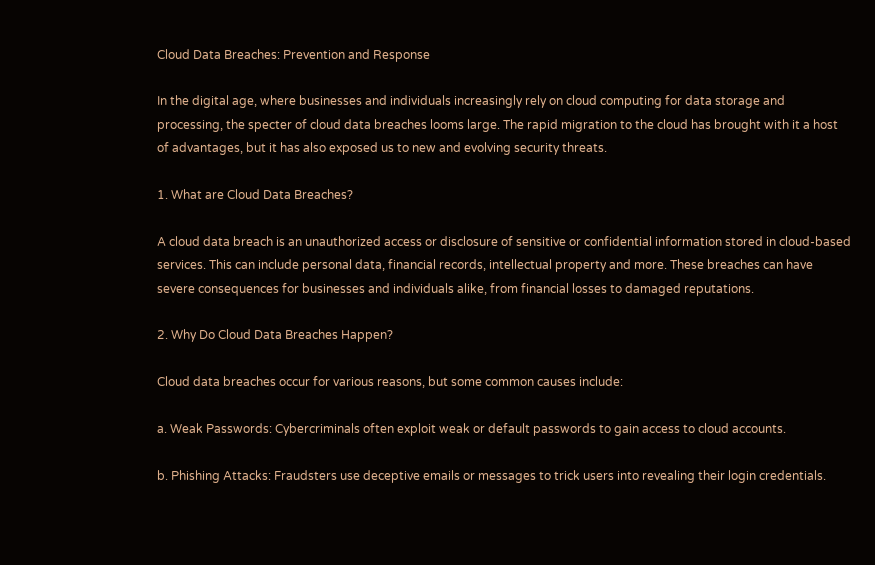Cloud Data Breaches: Prevention and Response

In the digital age, where businesses and individuals increasingly rely on cloud computing for data storage and processing, the specter of cloud data breaches looms large. The rapid migration to the cloud has brought with it a host of advantages, but it has also exposed us to new and evolving security threats.

1. What are Cloud Data Breaches?

A cloud data breach is an unauthorized access or disclosure of sensitive or confidential information stored in cloud-based services. This can include personal data, financial records, intellectual property and more. These breaches can have severe consequences for businesses and individuals alike, from financial losses to damaged reputations.

2. Why Do Cloud Data Breaches Happen?

Cloud data breaches occur for various reasons, but some common causes include:

a. Weak Passwords: Cybercriminals often exploit weak or default passwords to gain access to cloud accounts.

b. Phishing Attacks: Fraudsters use deceptive emails or messages to trick users into revealing their login credentials.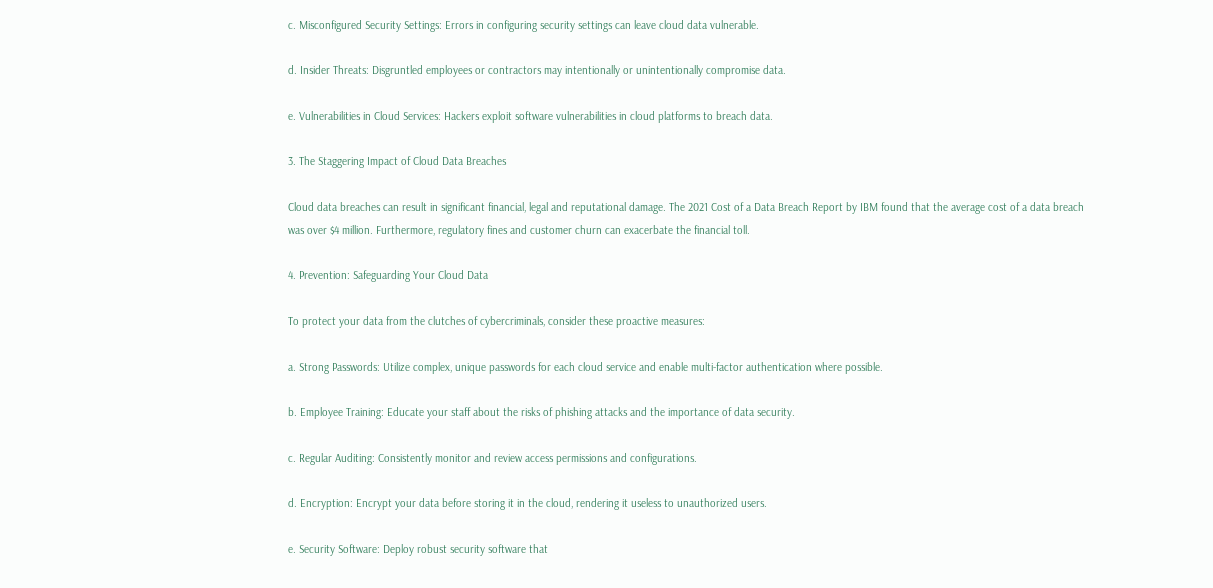c. Misconfigured Security Settings: Errors in configuring security settings can leave cloud data vulnerable.

d. Insider Threats: Disgruntled employees or contractors may intentionally or unintentionally compromise data.

e. Vulnerabilities in Cloud Services: Hackers exploit software vulnerabilities in cloud platforms to breach data.

3. The Staggering Impact of Cloud Data Breaches

Cloud data breaches can result in significant financial, legal and reputational damage. The 2021 Cost of a Data Breach Report by IBM found that the average cost of a data breach was over $4 million. Furthermore, regulatory fines and customer churn can exacerbate the financial toll.

4. Prevention: Safeguarding Your Cloud Data

To protect your data from the clutches of cybercriminals, consider these proactive measures:

a. Strong Passwords: Utilize complex, unique passwords for each cloud service and enable multi-factor authentication where possible.

b. Employee Training: Educate your staff about the risks of phishing attacks and the importance of data security.

c. Regular Auditing: Consistently monitor and review access permissions and configurations.

d. Encryption: Encrypt your data before storing it in the cloud, rendering it useless to unauthorized users.

e. Security Software: Deploy robust security software that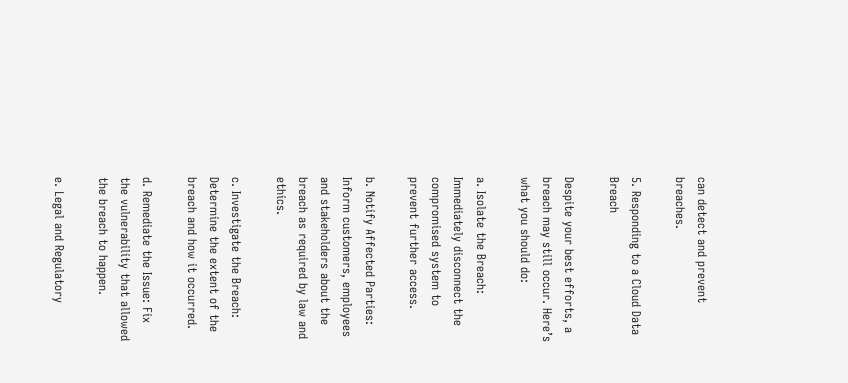can detect and prevent breaches.

5. Responding to a Cloud Data Breach

Despite your best efforts, a breach may still occur. Here’s what you should do:

a. Isolate the Breach: Immediately disconnect the compromised system to prevent further access.

b. Notify Affected Parties: Inform customers, employees and stakeholders about the breach as required by law and ethics.

c. Investigate the Breach: Determine the extent of the breach and how it occurred.

d. Remediate the Issue: Fix the vulnerability that allowed the breach to happen.

e. Legal and Regulatory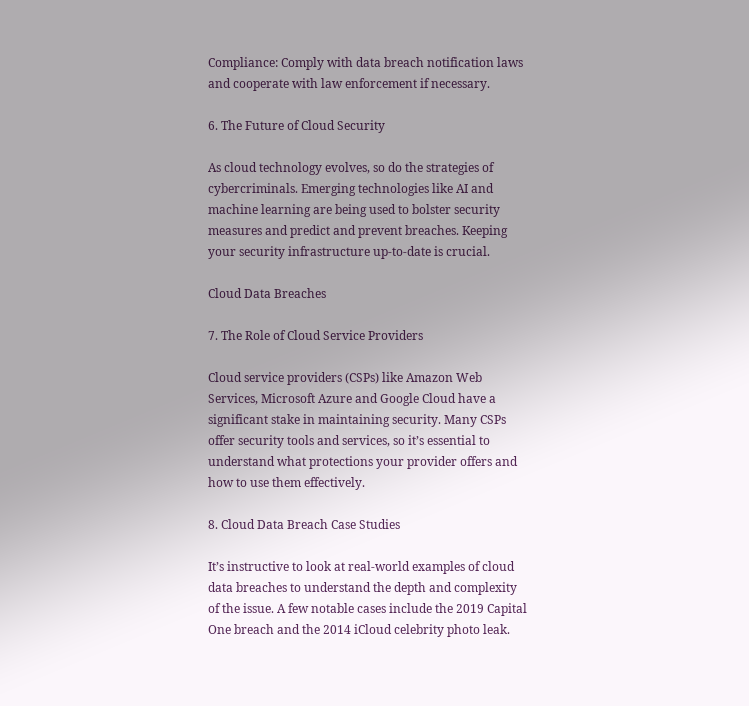Compliance: Comply with data breach notification laws and cooperate with law enforcement if necessary.

6. The Future of Cloud Security

As cloud technology evolves, so do the strategies of cybercriminals. Emerging technologies like AI and machine learning are being used to bolster security measures and predict and prevent breaches. Keeping your security infrastructure up-to-date is crucial.

Cloud Data Breaches

7. The Role of Cloud Service Providers

Cloud service providers (CSPs) like Amazon Web Services, Microsoft Azure and Google Cloud have a significant stake in maintaining security. Many CSPs offer security tools and services, so it’s essential to understand what protections your provider offers and how to use them effectively.

8. Cloud Data Breach Case Studies

It’s instructive to look at real-world examples of cloud data breaches to understand the depth and complexity of the issue. A few notable cases include the 2019 Capital One breach and the 2014 iCloud celebrity photo leak.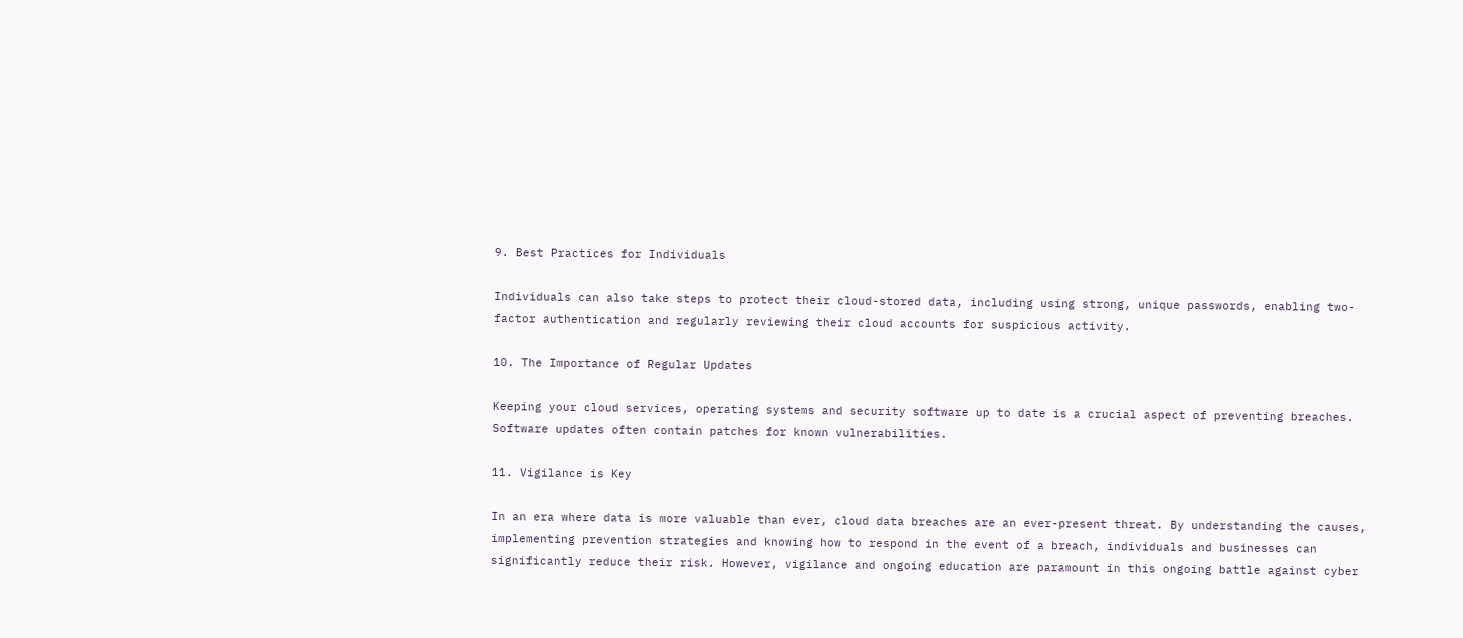9. Best Practices for Individuals

Individuals can also take steps to protect their cloud-stored data, including using strong, unique passwords, enabling two-factor authentication and regularly reviewing their cloud accounts for suspicious activity.

10. The Importance of Regular Updates

Keeping your cloud services, operating systems and security software up to date is a crucial aspect of preventing breaches. Software updates often contain patches for known vulnerabilities.

11. Vigilance is Key

In an era where data is more valuable than ever, cloud data breaches are an ever-present threat. By understanding the causes, implementing prevention strategies and knowing how to respond in the event of a breach, individuals and businesses can significantly reduce their risk. However, vigilance and ongoing education are paramount in this ongoing battle against cyber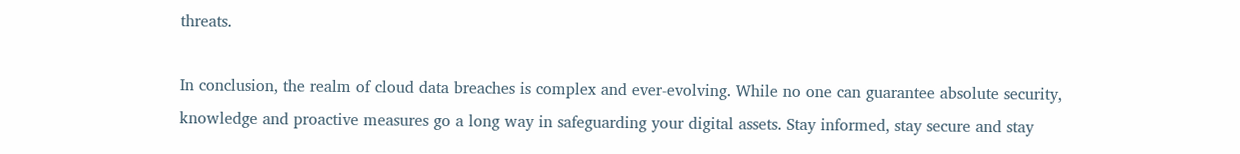threats.

In conclusion, the realm of cloud data breaches is complex and ever-evolving. While no one can guarantee absolute security, knowledge and proactive measures go a long way in safeguarding your digital assets. Stay informed, stay secure and stay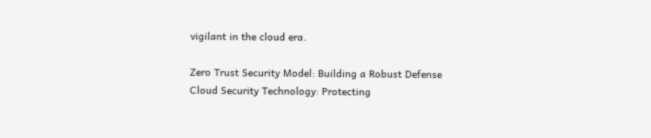vigilant in the cloud era.

Zero Trust Security Model: Building a Robust Defense
Cloud Security Technology: Protecting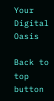Your Digital Oasis

Back to top button